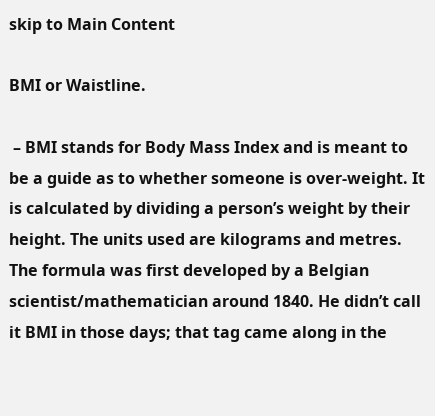skip to Main Content

BMI or Waistline.

 – BMI stands for Body Mass Index and is meant to be a guide as to whether someone is over-weight. It is calculated by dividing a person’s weight by their height. The units used are kilograms and metres. The formula was first developed by a Belgian scientist/mathematician around 1840. He didn’t call it BMI in those days; that tag came along in the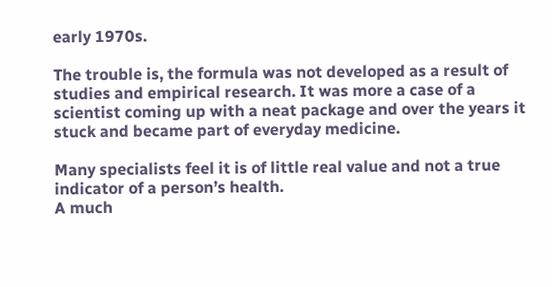early 1970s.

The trouble is, the formula was not developed as a result of studies and empirical research. It was more a case of a scientist coming up with a neat package and over the years it stuck and became part of everyday medicine.

Many specialists feel it is of little real value and not a true indicator of a person’s health.
A much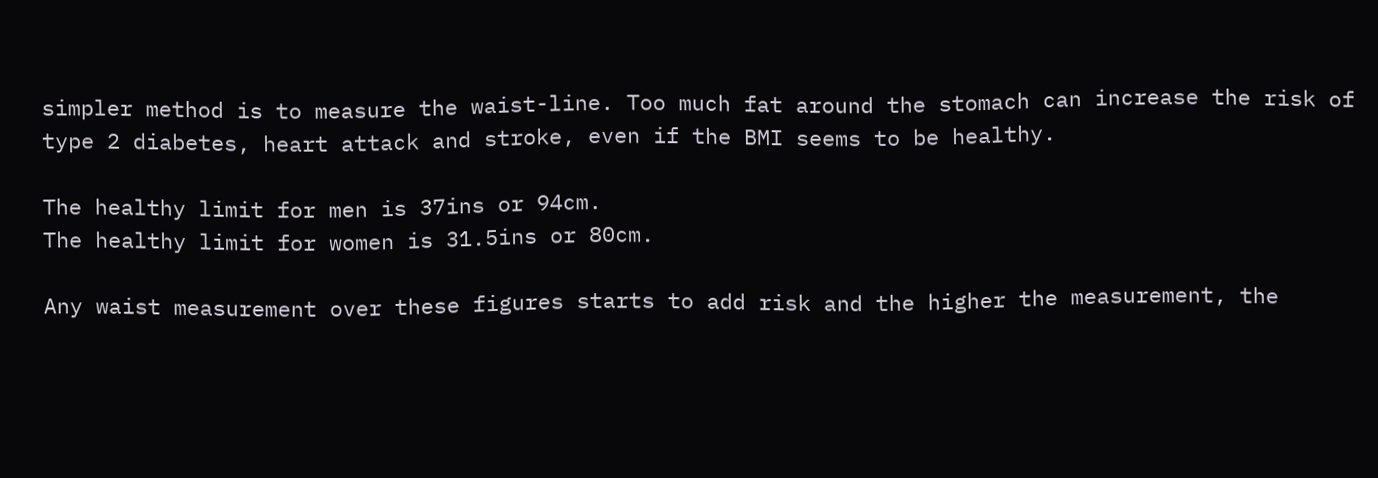simpler method is to measure the waist-line. Too much fat around the stomach can increase the risk of type 2 diabetes, heart attack and stroke, even if the BMI seems to be healthy.

The healthy limit for men is 37ins or 94cm.
The healthy limit for women is 31.5ins or 80cm.

Any waist measurement over these figures starts to add risk and the higher the measurement, the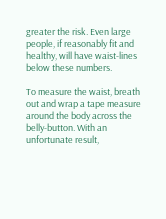greater the risk. Even large people, if reasonably fit and healthy, will have waist-lines below these numbers.

To measure the waist, breath out and wrap a tape measure around the body across the belly-button. With an unfortunate result,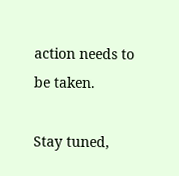action needs to be taken.

Stay tuned,